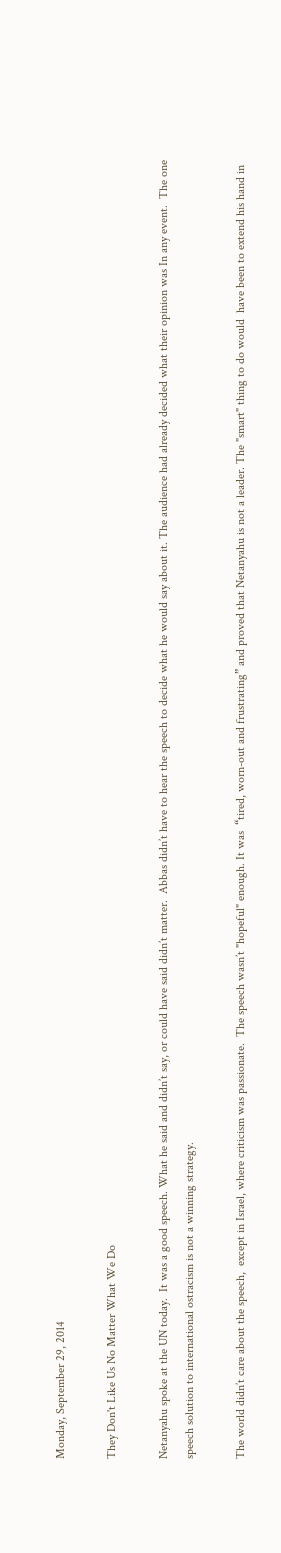Monday, September 29, 2014

They Don't Like Us No Matter What We Do

Netanyahu spoke at the UN today.  It was a good speech. What he said and didn’t say, or could have said didn’t matter.  Abbas didn’t have to hear the speech to decide what he would say about it. The audience had already decided what their opinion was In any event.  The one speech solution to international ostracism is not a winning strategy.

The world didn’t care about the speech,  except in Israel, where criticism was passionate.  The speech wasn’t "hopeful" enough. It was  “tired, worn-out and frustrating” and proved that Netanyahu is not a leader. The "smart" thing to do would  have been to extend his hand in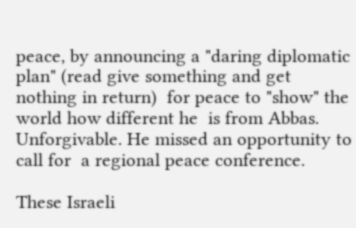peace, by announcing a "daring diplomatic plan" (read give something and get nothing in return)  for peace to "show" the world how different he  is from Abbas.  Unforgivable. He missed an opportunity to call for  a regional peace conference.

These Israeli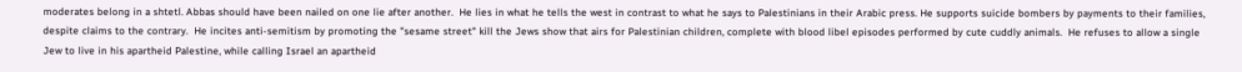moderates belong in a shtetl. Abbas should have been nailed on one lie after another.  He lies in what he tells the west in contrast to what he says to Palestinians in their Arabic press. He supports suicide bombers by payments to their families, despite claims to the contrary.  He incites anti-semitism by promoting the "sesame street" kill the Jews show that airs for Palestinian children, complete with blood libel episodes performed by cute cuddly animals.  He refuses to allow a single Jew to live in his apartheid Palestine, while calling Israel an apartheid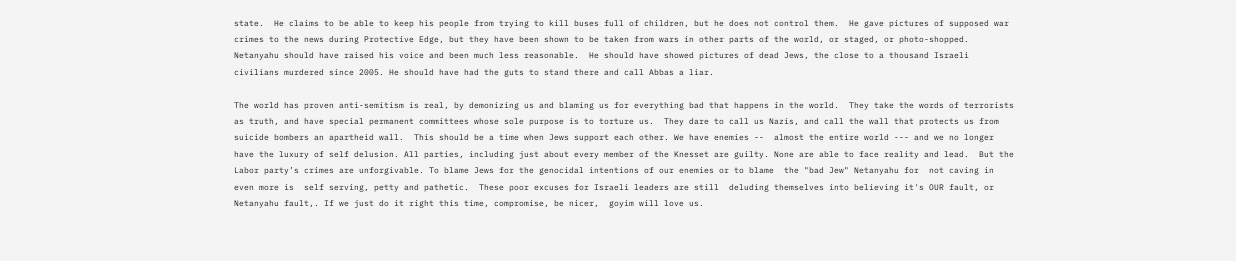state.  He claims to be able to keep his people from trying to kill buses full of children, but he does not control them.  He gave pictures of supposed war crimes to the news during Protective Edge, but they have been shown to be taken from wars in other parts of the world, or staged, or photo-shopped.  Netanyahu should have raised his voice and been much less reasonable.  He should have showed pictures of dead Jews, the close to a thousand Israeli civilians murdered since 2005. He should have had the guts to stand there and call Abbas a liar.

The world has proven anti-semitism is real, by demonizing us and blaming us for everything bad that happens in the world.  They take the words of terrorists as truth, and have special permanent committees whose sole purpose is to torture us.  They dare to call us Nazis, and call the wall that protects us from suicide bombers an apartheid wall.  This should be a time when Jews support each other. We have enemies --  almost the entire world --- and we no longer have the luxury of self delusion. All parties, including just about every member of the Knesset are guilty. None are able to face reality and lead.  But the Labor party’s crimes are unforgivable. To blame Jews for the genocidal intentions of our enemies or to blame  the "bad Jew" Netanyahu for  not caving in  even more is  self serving, petty and pathetic.  These poor excuses for Israeli leaders are still  deluding themselves into believing it's OUR fault, or Netanyahu fault,. If we just do it right this time, compromise, be nicer,  goyim will love us.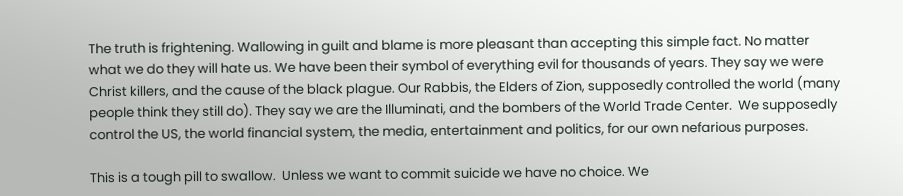The truth is frightening. Wallowing in guilt and blame is more pleasant than accepting this simple fact. No matter what we do they will hate us. We have been their symbol of everything evil for thousands of years. They say we were Christ killers, and the cause of the black plague. Our Rabbis, the Elders of Zion, supposedly controlled the world (many people think they still do). They say we are the Illuminati, and the bombers of the World Trade Center.  We supposedly control the US, the world financial system, the media, entertainment and politics, for our own nefarious purposes.

This is a tough pill to swallow.  Unless we want to commit suicide we have no choice. We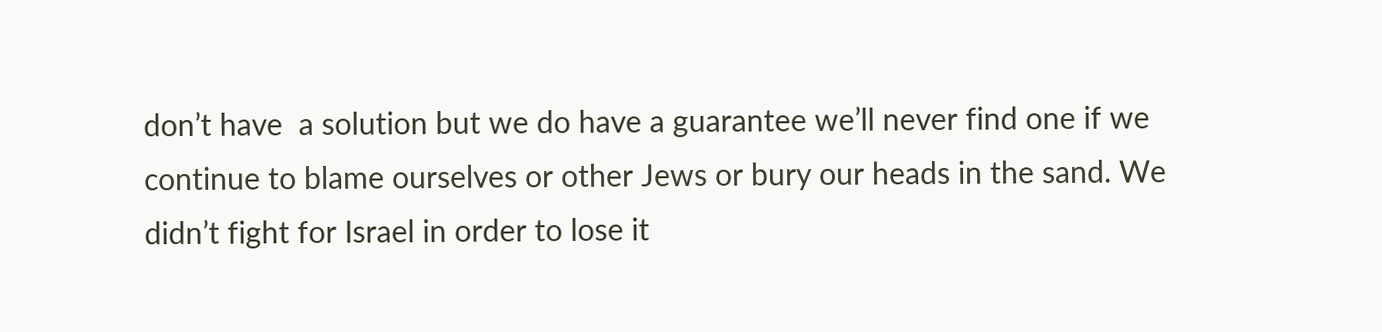don’t have  a solution but we do have a guarantee we’ll never find one if we continue to blame ourselves or other Jews or bury our heads in the sand. We didn’t fight for Israel in order to lose it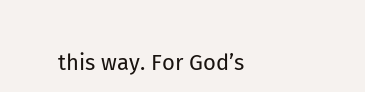this way. For God’s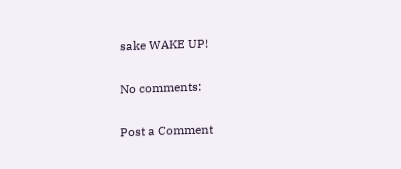sake WAKE UP!

No comments:

Post a Comment